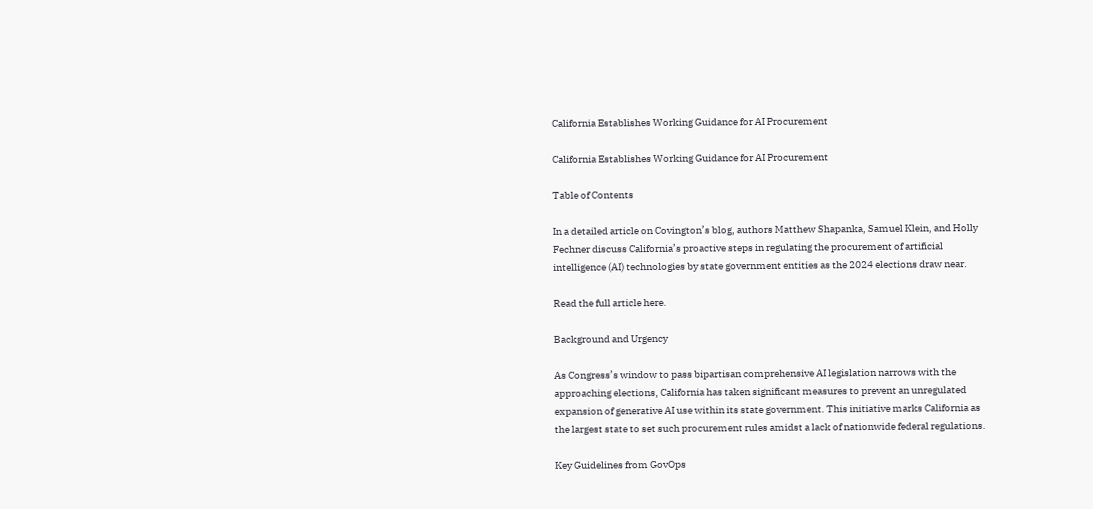California Establishes Working Guidance for AI Procurement

California Establishes Working Guidance for AI Procurement

Table of Contents

In a detailed article on Covington’s blog, authors Matthew Shapanka, Samuel Klein, and Holly Fechner discuss California’s proactive steps in regulating the procurement of artificial intelligence (AI) technologies by state government entities as the 2024 elections draw near.

Read the full article here.

Background and Urgency

As Congress’s window to pass bipartisan comprehensive AI legislation narrows with the approaching elections, California has taken significant measures to prevent an unregulated expansion of generative AI use within its state government. This initiative marks California as the largest state to set such procurement rules amidst a lack of nationwide federal regulations.

Key Guidelines from GovOps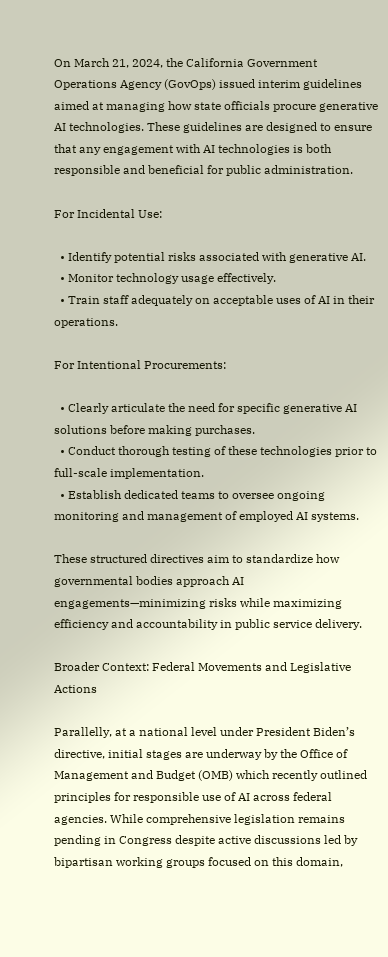On March 21, 2024, the California Government Operations Agency (GovOps) issued interim guidelines aimed at managing how state officials procure generative AI technologies. These guidelines are designed to ensure that any engagement with AI technologies is both responsible and beneficial for public administration.

For Incidental Use:

  • Identify potential risks associated with generative AI.
  • Monitor technology usage effectively.
  • Train staff adequately on acceptable uses of AI in their operations.

For Intentional Procurements:

  • Clearly articulate the need for specific generative AI solutions before making purchases.
  • Conduct thorough testing of these technologies prior to full-scale implementation.
  • Establish dedicated teams to oversee ongoing monitoring and management of employed AI systems.

These structured directives aim to standardize how governmental bodies approach AI engagements—minimizing risks while maximizing efficiency and accountability in public service delivery.

Broader Context: Federal Movements and Legislative Actions

Parallelly, at a national level under President Biden’s directive, initial stages are underway by the Office of Management and Budget (OMB) which recently outlined principles for responsible use of AI across federal agencies. While comprehensive legislation remains pending in Congress despite active discussions led by bipartisan working groups focused on this domain,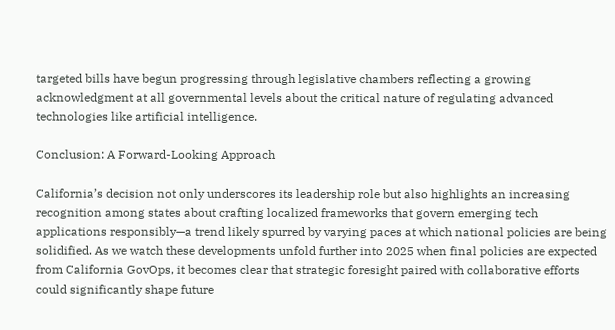targeted bills have begun progressing through legislative chambers reflecting a growing acknowledgment at all governmental levels about the critical nature of regulating advanced technologies like artificial intelligence.

Conclusion: A Forward-Looking Approach

California’s decision not only underscores its leadership role but also highlights an increasing recognition among states about crafting localized frameworks that govern emerging tech applications responsibly—a trend likely spurred by varying paces at which national policies are being solidified. As we watch these developments unfold further into 2025 when final policies are expected from California GovOps, it becomes clear that strategic foresight paired with collaborative efforts could significantly shape future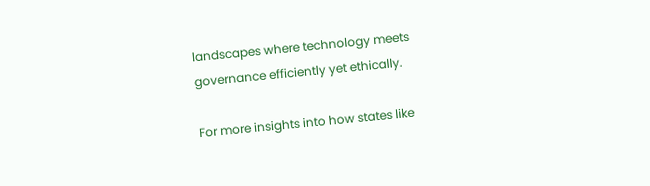landscapes where technology meets governance efficiently yet ethically.

For more insights into how states like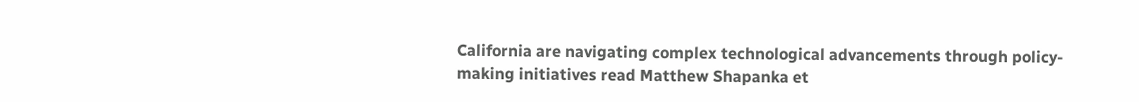California are navigating complex technological advancements through policy-making initiatives read Matthew Shapanka et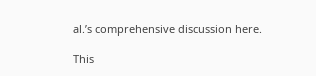al.’s comprehensive discussion here.

This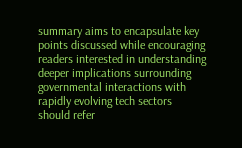summary aims to encapsulate key points discussed while encouraging readers interested in understanding deeper implications surrounding governmental interactions with rapidly evolving tech sectors should refer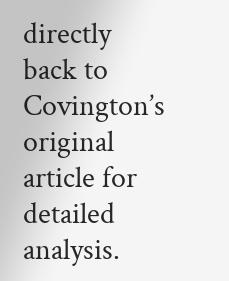directly back to Covington’s original article for detailed analysis.